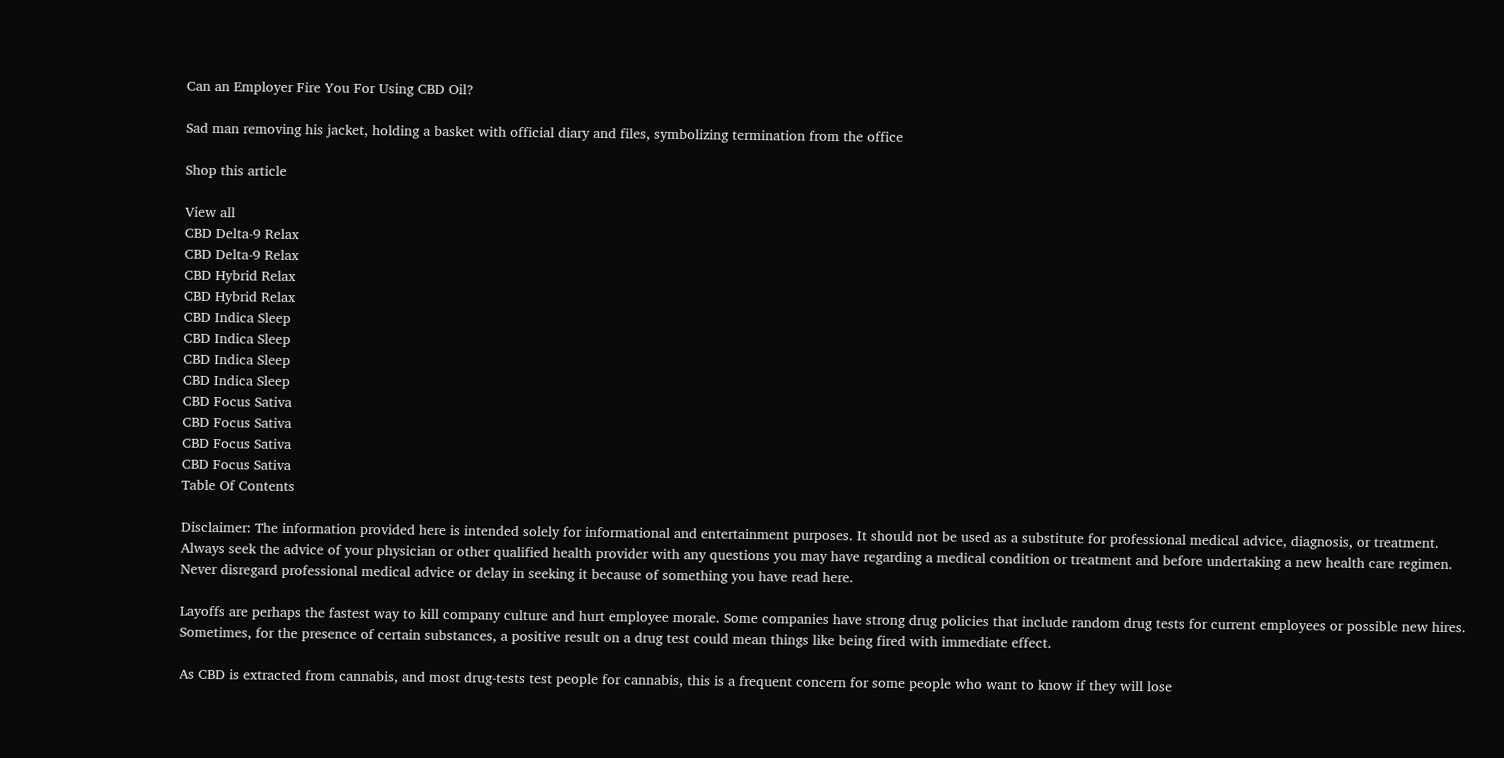Can an Employer Fire You For Using CBD Oil?

Sad man removing his jacket, holding a basket with official diary and files, symbolizing termination from the office

Shop this article

View all
CBD Delta-9 Relax
CBD Delta-9 Relax
CBD Hybrid Relax
CBD Hybrid Relax
CBD Indica Sleep
CBD Indica Sleep
CBD Indica Sleep
CBD Indica Sleep
CBD Focus Sativa
CBD Focus Sativa
CBD Focus Sativa
CBD Focus Sativa
Table Of Contents

Disclaimer: The information provided here is intended solely for informational and entertainment purposes. It should not be used as a substitute for professional medical advice, diagnosis, or treatment. Always seek the advice of your physician or other qualified health provider with any questions you may have regarding a medical condition or treatment and before undertaking a new health care regimen. Never disregard professional medical advice or delay in seeking it because of something you have read here.

Layoffs are perhaps the fastest way to kill company culture and hurt employee morale. Some companies have strong drug policies that include random drug tests for current employees or possible new hires. Sometimes, for the presence of certain substances, a positive result on a drug test could mean things like being fired with immediate effect.

As CBD is extracted from cannabis, and most drug-tests test people for cannabis, this is a frequent concern for some people who want to know if they will lose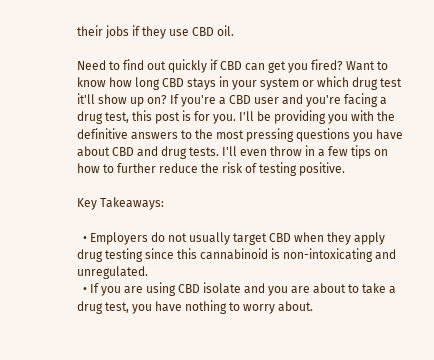their jobs if they use CBD oil.

Need to find out quickly if CBD can get you fired? Want to know how long CBD stays in your system or which drug test it'll show up on? If you're a CBD user and you're facing a drug test, this post is for you. I'll be providing you with the definitive answers to the most pressing questions you have about CBD and drug tests. I'll even throw in a few tips on how to further reduce the risk of testing positive.

Key Takeaways:

  • Employers do not usually target CBD when they apply drug testing since this cannabinoid is non-intoxicating and unregulated.
  • If you are using CBD isolate and you are about to take a drug test, you have nothing to worry about.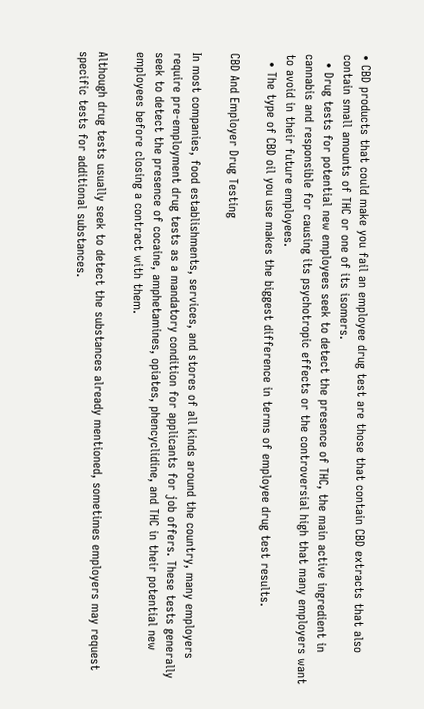• CBD products that could make you fail an employee drug test are those that contain CBD extracts that also contain small amounts of THC or one of its isomers.
  • Drug tests for potential new employees seek to detect the presence of THC, the main active ingredient in cannabis and responsible for causing its psychotropic effects or the controversial high that many employers want to avoid in their future employees.
  • The type of CBD oil you use makes the biggest difference in terms of employee drug test results.

CBD And Employer Drug Testing

In most companies, food establishments, services, and stores of all kinds around the country, many employers require pre-employment drug tests as a mandatory condition for applicants for job offers. These tests generally seek to detect the presence of cocaine, amphetamines, opiates, phencyclidine, and THC in their potential new employees before closing a contract with them.

Although drug tests usually seek to detect the substances already mentioned, sometimes employers may request specific tests for additional substances.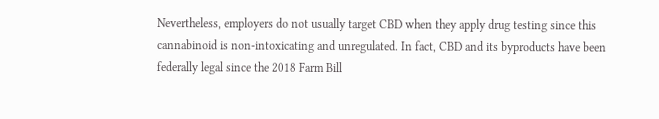Nevertheless, employers do not usually target CBD when they apply drug testing since this cannabinoid is non-intoxicating and unregulated. In fact, CBD and its byproducts have been federally legal since the 2018 Farm Bill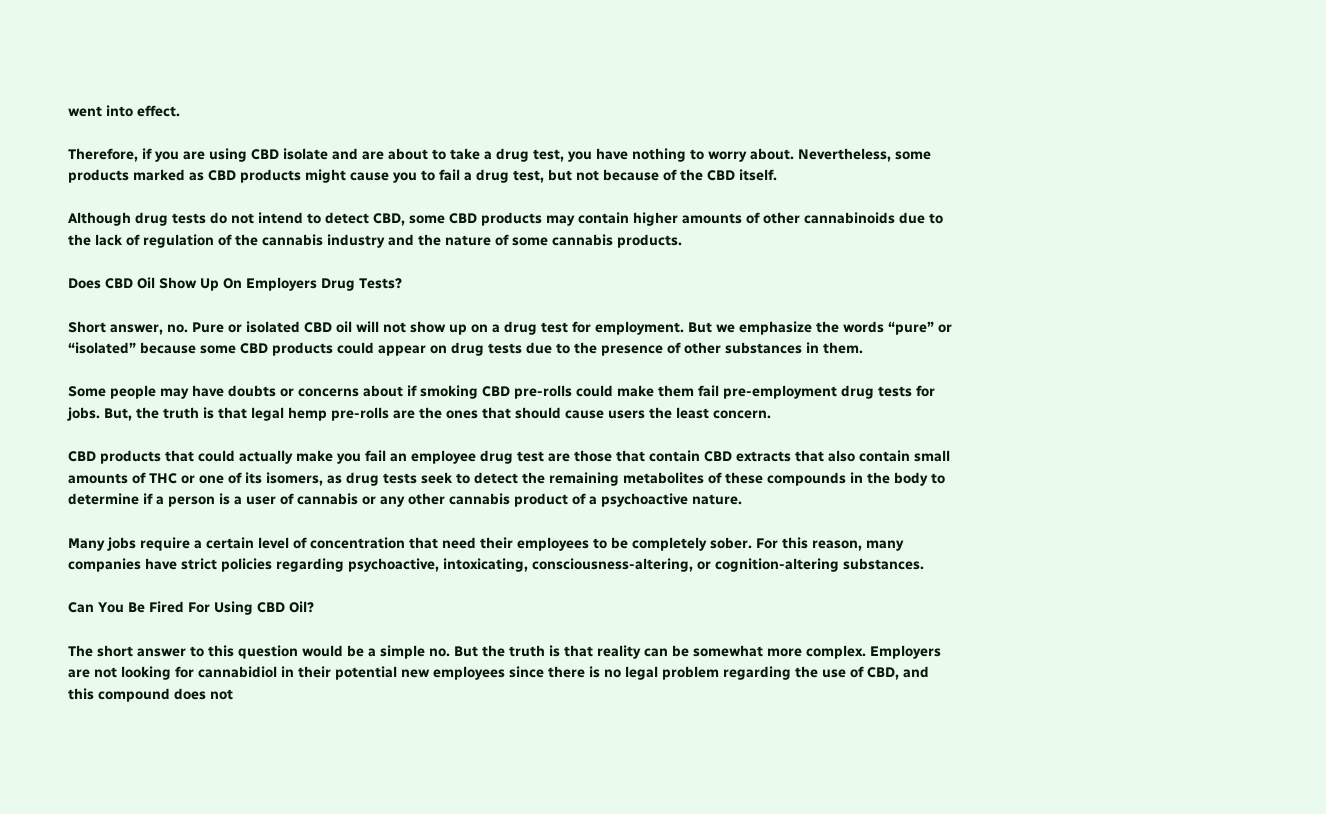went into effect.

Therefore, if you are using CBD isolate and are about to take a drug test, you have nothing to worry about. Nevertheless, some products marked as CBD products might cause you to fail a drug test, but not because of the CBD itself.

Although drug tests do not intend to detect CBD, some CBD products may contain higher amounts of other cannabinoids due to the lack of regulation of the cannabis industry and the nature of some cannabis products.

Does CBD Oil Show Up On Employers Drug Tests?

Short answer, no. Pure or isolated CBD oil will not show up on a drug test for employment. But we emphasize the words “pure” or “isolated” because some CBD products could appear on drug tests due to the presence of other substances in them.

Some people may have doubts or concerns about if smoking CBD pre-rolls could make them fail pre-employment drug tests for jobs. But, the truth is that legal hemp pre-rolls are the ones that should cause users the least concern.

CBD products that could actually make you fail an employee drug test are those that contain CBD extracts that also contain small amounts of THC or one of its isomers, as drug tests seek to detect the remaining metabolites of these compounds in the body to determine if a person is a user of cannabis or any other cannabis product of a psychoactive nature.

Many jobs require a certain level of concentration that need their employees to be completely sober. For this reason, many companies have strict policies regarding psychoactive, intoxicating, consciousness-altering, or cognition-altering substances.

Can You Be Fired For Using CBD Oil?

The short answer to this question would be a simple no. But the truth is that reality can be somewhat more complex. Employers are not looking for cannabidiol in their potential new employees since there is no legal problem regarding the use of CBD, and this compound does not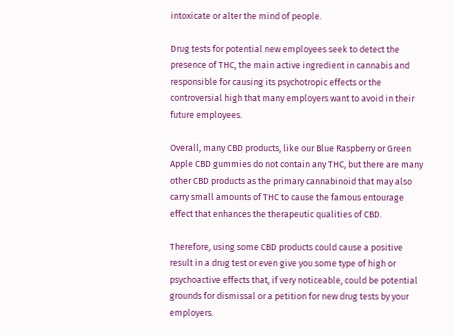intoxicate or alter the mind of people.

Drug tests for potential new employees seek to detect the presence of THC, the main active ingredient in cannabis and responsible for causing its psychotropic effects or the controversial high that many employers want to avoid in their future employees.

Overall, many CBD products, like our Blue Raspberry or Green Apple CBD gummies do not contain any THC, but there are many other CBD products as the primary cannabinoid that may also carry small amounts of THC to cause the famous entourage effect that enhances the therapeutic qualities of CBD.

Therefore, using some CBD products could cause a positive result in a drug test or even give you some type of high or psychoactive effects that, if very noticeable, could be potential grounds for dismissal or a petition for new drug tests by your employers.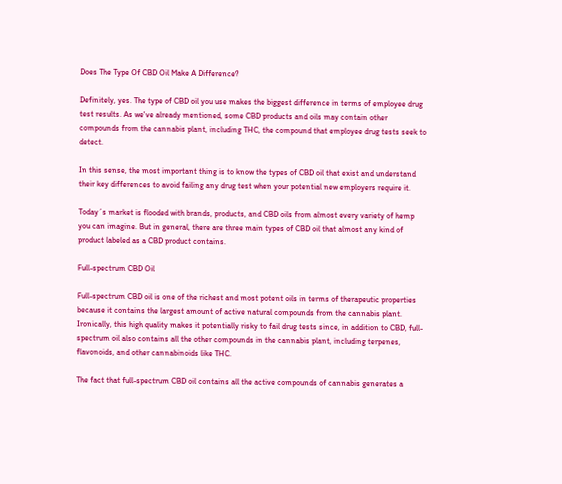Does The Type Of CBD Oil Make A Difference?

Definitely, yes. The type of CBD oil you use makes the biggest difference in terms of employee drug test results. As we've already mentioned, some CBD products and oils may contain other compounds from the cannabis plant, including THC, the compound that employee drug tests seek to detect.

In this sense, the most important thing is to know the types of CBD oil that exist and understand their key differences to avoid failing any drug test when your potential new employers require it.

Today´s market is flooded with brands, products, and CBD oils from almost every variety of hemp you can imagine. But in general, there are three main types of CBD oil that almost any kind of product labeled as a CBD product contains.

Full-spectrum CBD Oil

Full-spectrum CBD oil is one of the richest and most potent oils in terms of therapeutic properties because it contains the largest amount of active natural compounds from the cannabis plant. Ironically, this high quality makes it potentially risky to fail drug tests since, in addition to CBD, full-spectrum oil also contains all the other compounds in the cannabis plant, including terpenes, flavonoids, and other cannabinoids like THC.

The fact that full-spectrum CBD oil contains all the active compounds of cannabis generates a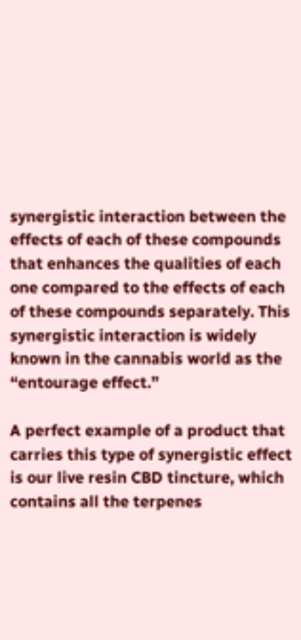synergistic interaction between the effects of each of these compounds that enhances the qualities of each one compared to the effects of each of these compounds separately. This synergistic interaction is widely known in the cannabis world as the “entourage effect.”

A perfect example of a product that carries this type of synergistic effect is our live resin CBD tincture, which contains all the terpenes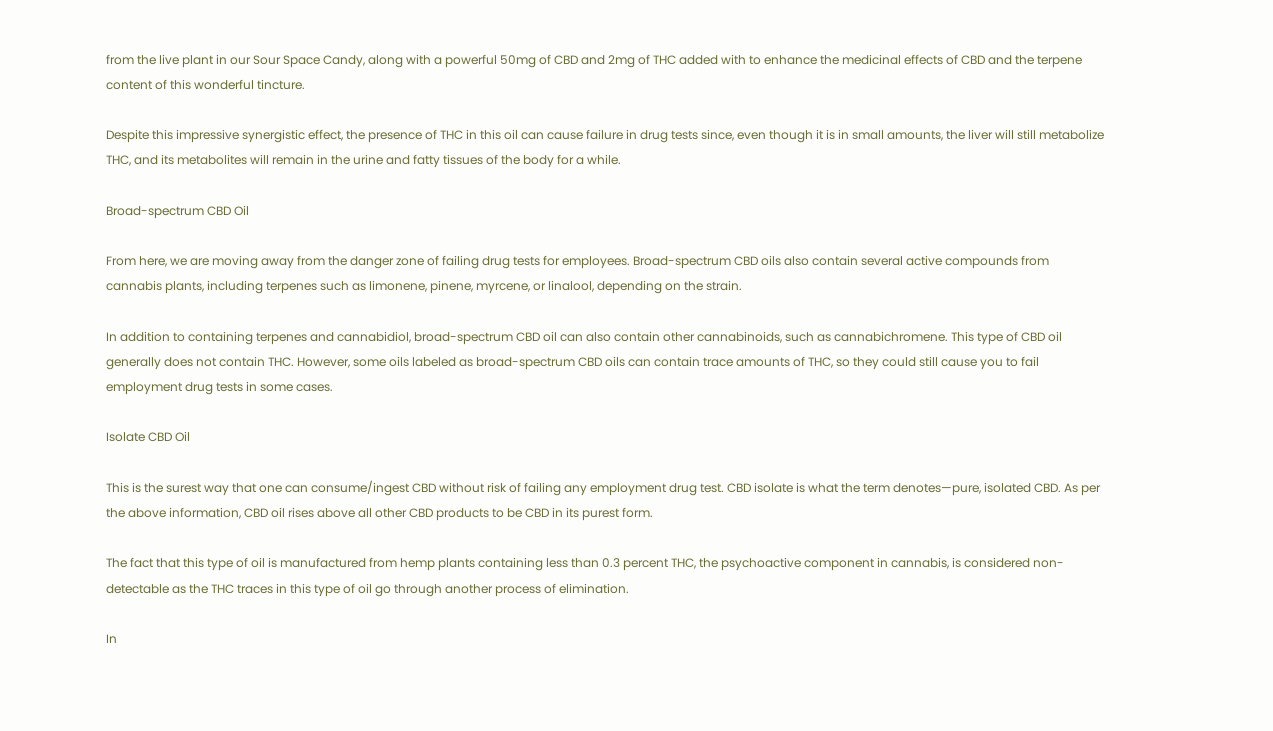from the live plant in our Sour Space Candy, along with a powerful 50mg of CBD and 2mg of THC added with to enhance the medicinal effects of CBD and the terpene content of this wonderful tincture.

Despite this impressive synergistic effect, the presence of THC in this oil can cause failure in drug tests since, even though it is in small amounts, the liver will still metabolize THC, and its metabolites will remain in the urine and fatty tissues of the body for a while.

Broad-spectrum CBD Oil

From here, we are moving away from the danger zone of failing drug tests for employees. Broad-spectrum CBD oils also contain several active compounds from cannabis plants, including terpenes such as limonene, pinene, myrcene, or linalool, depending on the strain.

In addition to containing terpenes and cannabidiol, broad-spectrum CBD oil can also contain other cannabinoids, such as cannabichromene. This type of CBD oil generally does not contain THC. However, some oils labeled as broad-spectrum CBD oils can contain trace amounts of THC, so they could still cause you to fail employment drug tests in some cases.

Isolate CBD Oil

This is the surest way that one can consume/ingest CBD without risk of failing any employment drug test. CBD isolate is what the term denotes—pure, isolated CBD. As per the above information, CBD oil rises above all other CBD products to be CBD in its purest form.

The fact that this type of oil is manufactured from hemp plants containing less than 0.3 percent THC, the psychoactive component in cannabis, is considered non-detectable as the THC traces in this type of oil go through another process of elimination.

In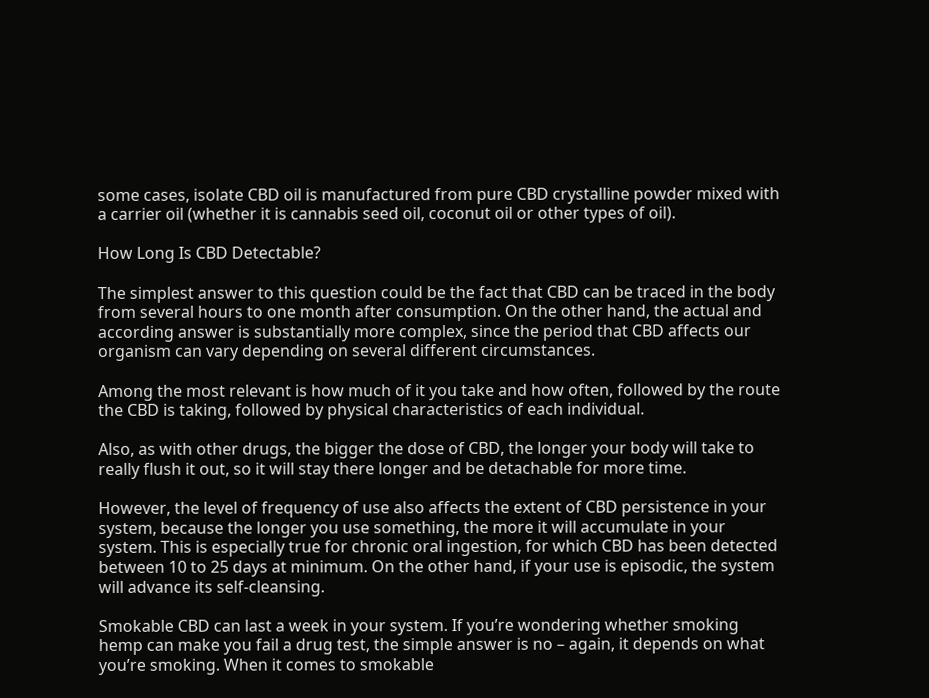some cases, isolate CBD oil is manufactured from pure CBD crystalline powder mixed with a carrier oil (whether it is cannabis seed oil, coconut oil or other types of oil).

How Long Is CBD Detectable?

The simplest answer to this question could be the fact that CBD can be traced in the body from several hours to one month after consumption. On the other hand, the actual and according answer is substantially more complex, since the period that CBD affects our organism can vary depending on several different circumstances.

Among the most relevant is how much of it you take and how often, followed by the route the CBD is taking, followed by physical characteristics of each individual.

Also, as with other drugs, the bigger the dose of CBD, the longer your body will take to really flush it out, so it will stay there longer and be detachable for more time.

However, the level of frequency of use also affects the extent of CBD persistence in your system, because the longer you use something, the more it will accumulate in your system. This is especially true for chronic oral ingestion, for which CBD has been detected between 10 to 25 days at minimum. On the other hand, if your use is episodic, the system will advance its self-cleansing.

Smokable CBD can last a week in your system. If you’re wondering whether smoking hemp can make you fail a drug test, the simple answer is no – again, it depends on what you’re smoking. When it comes to smokable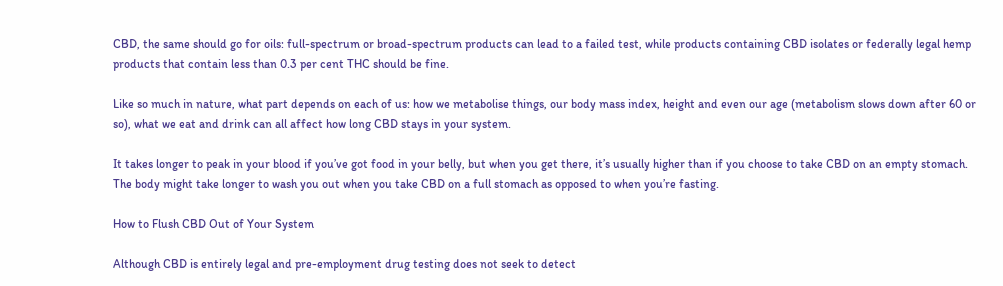CBD, the same should go for oils: full-spectrum or broad-spectrum products can lead to a failed test, while products containing CBD isolates or federally legal hemp products that contain less than 0.3 per cent THC should be fine.

Like so much in nature, what part depends on each of us: how we metabolise things, our body mass index, height and even our age (metabolism slows down after 60 or so), what we eat and drink can all affect how long CBD stays in your system.

It takes longer to peak in your blood if you’ve got food in your belly, but when you get there, it’s usually higher than if you choose to take CBD on an empty stomach. The body might take longer to wash you out when you take CBD on a full stomach as opposed to when you’re fasting.

How to Flush CBD Out of Your System

Although CBD is entirely legal and pre-employment drug testing does not seek to detect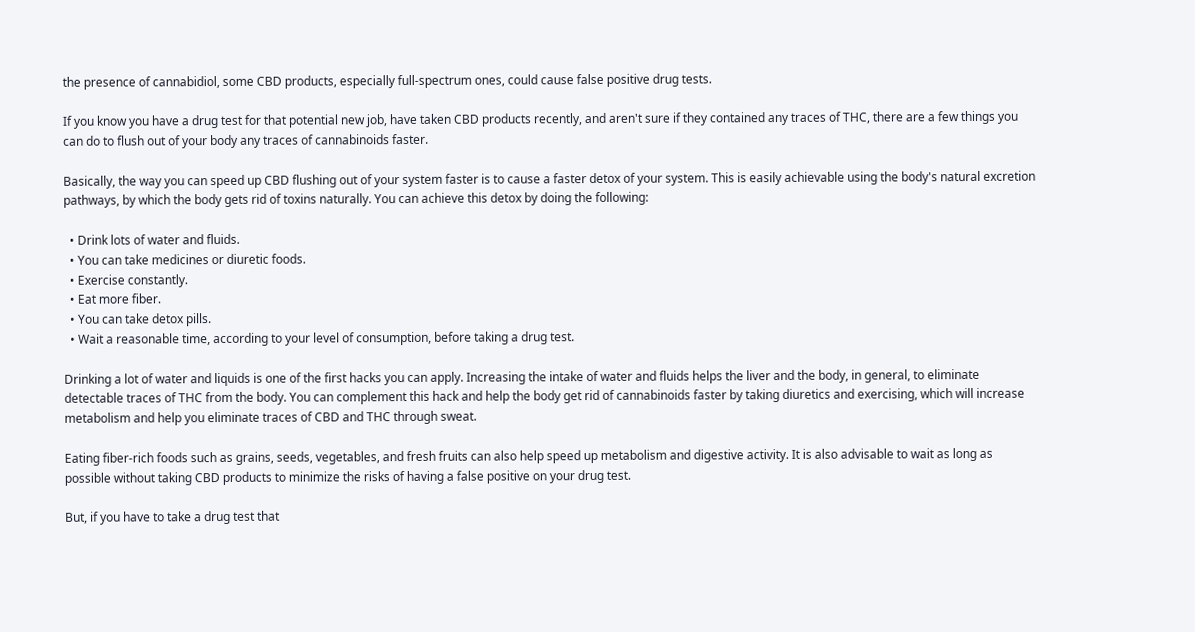the presence of cannabidiol, some CBD products, especially full-spectrum ones, could cause false positive drug tests.

If you know you have a drug test for that potential new job, have taken CBD products recently, and aren't sure if they contained any traces of THC, there are a few things you can do to flush out of your body any traces of cannabinoids faster.

Basically, the way you can speed up CBD flushing out of your system faster is to cause a faster detox of your system. This is easily achievable using the body's natural excretion pathways, by which the body gets rid of toxins naturally. You can achieve this detox by doing the following:

  • Drink lots of water and fluids.
  • You can take medicines or diuretic foods.
  • Exercise constantly.
  • Eat more fiber.
  • You can take detox pills.
  • Wait a reasonable time, according to your level of consumption, before taking a drug test.

Drinking a lot of water and liquids is one of the first hacks you can apply. Increasing the intake of water and fluids helps the liver and the body, in general, to eliminate detectable traces of THC from the body. You can complement this hack and help the body get rid of cannabinoids faster by taking diuretics and exercising, which will increase metabolism and help you eliminate traces of CBD and THC through sweat.

Eating fiber-rich foods such as grains, seeds, vegetables, and fresh fruits can also help speed up metabolism and digestive activity. It is also advisable to wait as long as possible without taking CBD products to minimize the risks of having a false positive on your drug test.

But, if you have to take a drug test that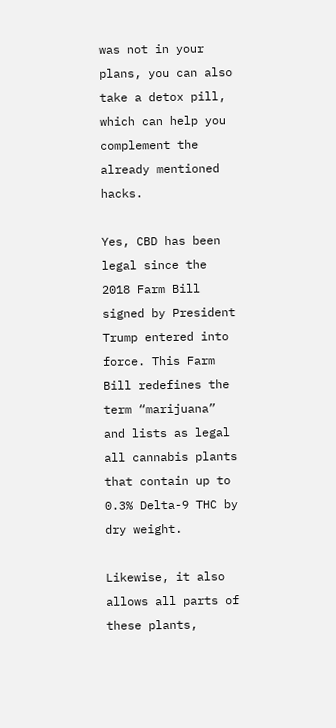was not in your plans, you can also take a detox pill, which can help you complement the already mentioned hacks.

Yes, CBD has been legal since the 2018 Farm Bill signed by President Trump entered into force. This Farm Bill redefines the term “marijuana” and lists as legal all cannabis plants that contain up to 0.3% Delta-9 THC by dry weight.

Likewise, it also allows all parts of these plants,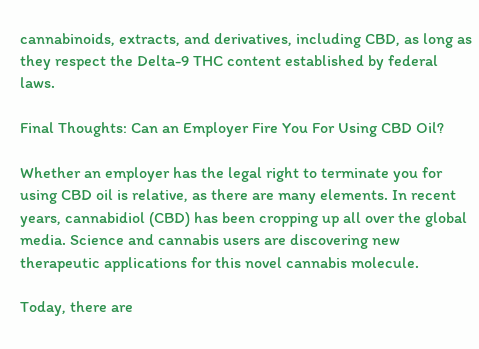cannabinoids, extracts, and derivatives, including CBD, as long as they respect the Delta-9 THC content established by federal laws.

Final Thoughts: Can an Employer Fire You For Using CBD Oil?

Whether an employer has the legal right to terminate you for using CBD oil is relative, as there are many elements. In recent years, cannabidiol (CBD) has been cropping up all over the global media. Science and cannabis users are discovering new therapeutic applications for this novel cannabis molecule.

Today, there are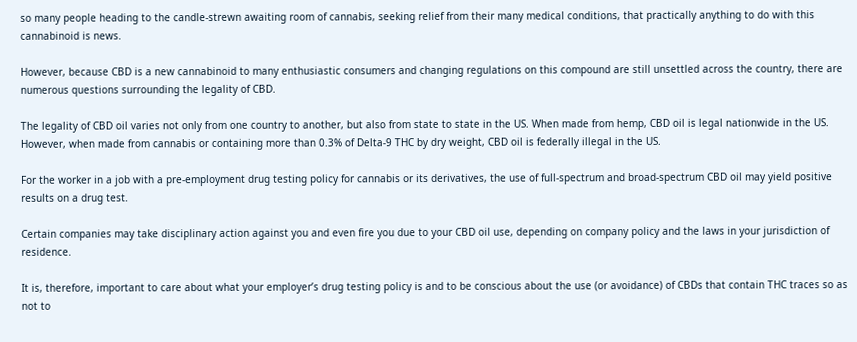so many people heading to the candle-strewn awaiting room of cannabis, seeking relief from their many medical conditions, that practically anything to do with this cannabinoid is news.

However, because CBD is a new cannabinoid to many enthusiastic consumers and changing regulations on this compound are still unsettled across the country, there are numerous questions surrounding the legality of CBD.

The legality of CBD oil varies not only from one country to another, but also from state to state in the US. When made from hemp, CBD oil is legal nationwide in the US. However, when made from cannabis or containing more than 0.3% of Delta-9 THC by dry weight, CBD oil is federally illegal in the US.

For the worker in a job with a pre-employment drug testing policy for cannabis or its derivatives, the use of full-spectrum and broad-spectrum CBD oil may yield positive results on a drug test.

Certain companies may take disciplinary action against you and even fire you due to your CBD oil use, depending on company policy and the laws in your jurisdiction of residence.

It is, therefore, important to care about what your employer’s drug testing policy is and to be conscious about the use (or avoidance) of CBDs that contain THC traces so as not to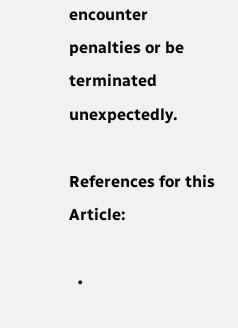encounter penalties or be terminated unexpectedly.

References for this Article:

  •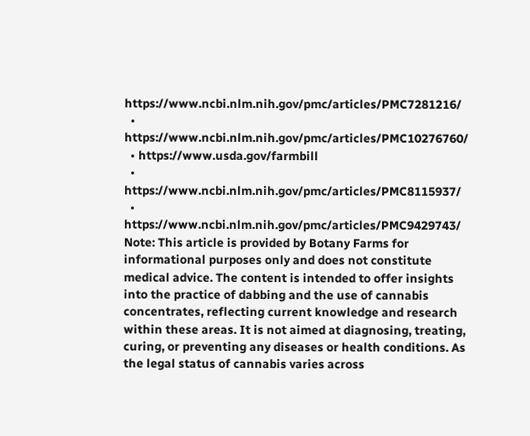https://www.ncbi.nlm.nih.gov/pmc/articles/PMC7281216/
  • https://www.ncbi.nlm.nih.gov/pmc/articles/PMC10276760/
  • https://www.usda.gov/farmbill
  • https://www.ncbi.nlm.nih.gov/pmc/articles/PMC8115937/
  • https://www.ncbi.nlm.nih.gov/pmc/articles/PMC9429743/
Note: This article is provided by Botany Farms for informational purposes only and does not constitute medical advice. The content is intended to offer insights into the practice of dabbing and the use of cannabis concentrates, reflecting current knowledge and research within these areas. It is not aimed at diagnosing, treating, curing, or preventing any diseases or health conditions. As the legal status of cannabis varies across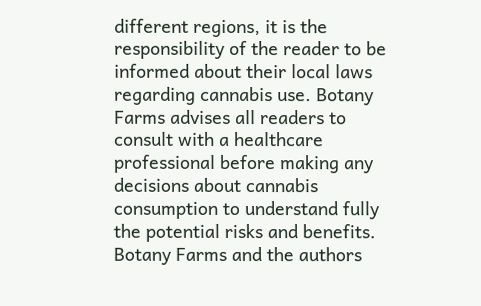different regions, it is the responsibility of the reader to be informed about their local laws regarding cannabis use. Botany Farms advises all readers to consult with a healthcare professional before making any decisions about cannabis consumption to understand fully the potential risks and benefits. Botany Farms and the authors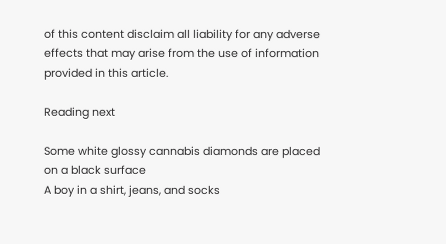of this content disclaim all liability for any adverse effects that may arise from the use of information provided in this article.

Reading next

Some white glossy cannabis diamonds are placed on a black surface
A boy in a shirt, jeans, and socks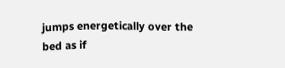jumps energetically over the bed as if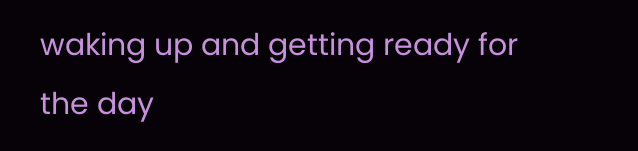waking up and getting ready for the day